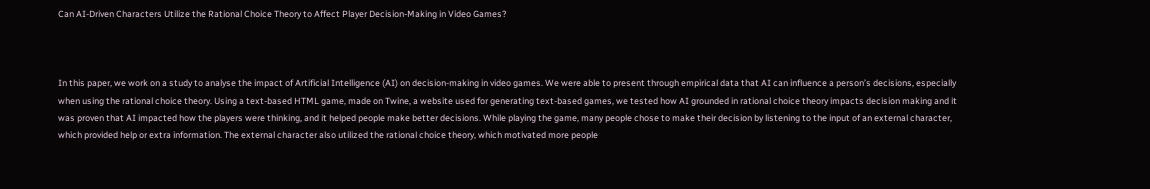Can AI-Driven Characters Utilize the Rational Choice Theory to Affect Player Decision-Making in Video Games?



In this paper, we work on a study to analyse the impact of Artificial Intelligence (AI) on decision-making in video games. We were able to present through empirical data that AI can influence a person’s decisions, especially when using the rational choice theory. Using a text-based HTML game, made on Twine, a website used for generating text-based games, we tested how AI grounded in rational choice theory impacts decision making and it was proven that AI impacted how the players were thinking, and it helped people make better decisions. While playing the game, many people chose to make their decision by listening to the input of an external character, which provided help or extra information. The external character also utilized the rational choice theory, which motivated more people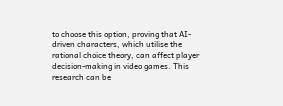to choose this option, proving that AI-driven characters, which utilise the rational choice theory, can affect player decision-making in video games. This research can be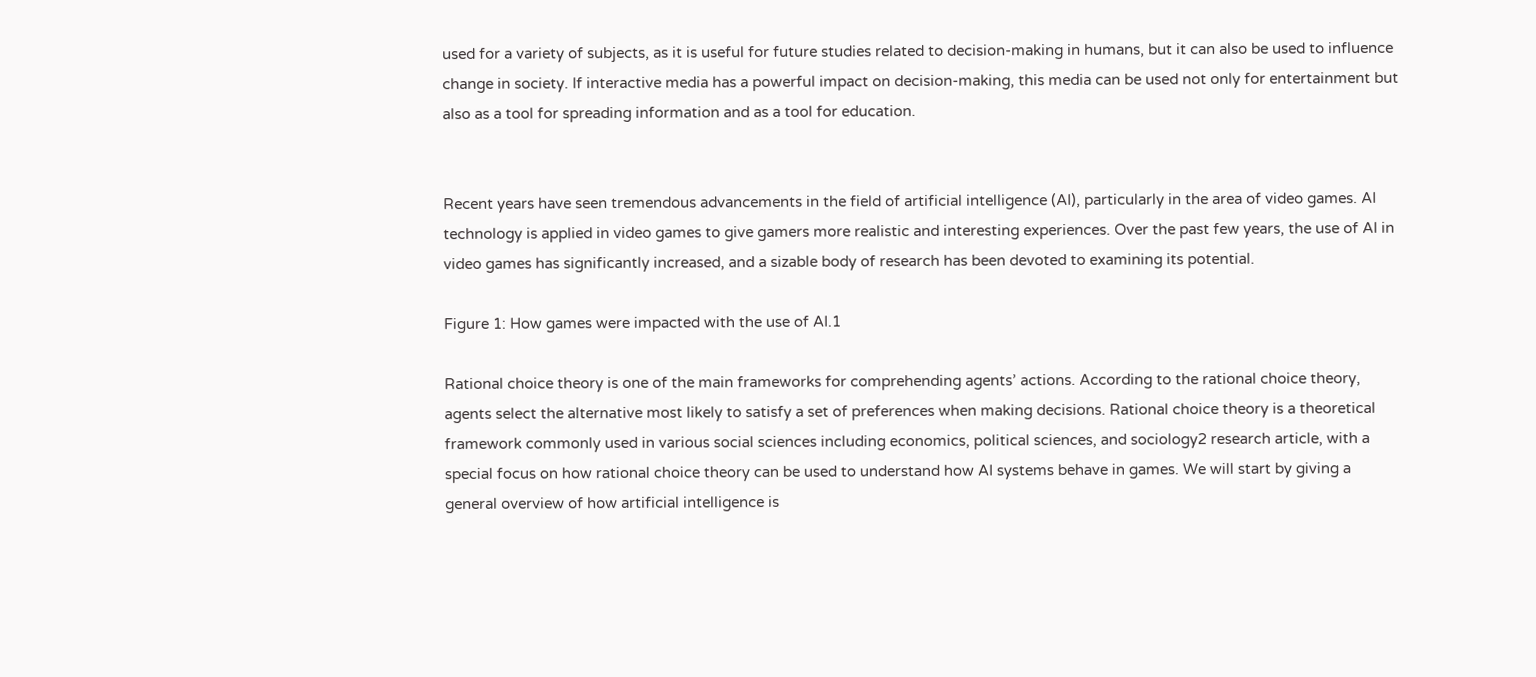used for a variety of subjects, as it is useful for future studies related to decision-making in humans, but it can also be used to influence change in society. If interactive media has a powerful impact on decision-making, this media can be used not only for entertainment but also as a tool for spreading information and as a tool for education.


Recent years have seen tremendous advancements in the field of artificial intelligence (AI), particularly in the area of video games. AI technology is applied in video games to give gamers more realistic and interesting experiences. Over the past few years, the use of AI in video games has significantly increased, and a sizable body of research has been devoted to examining its potential.

Figure 1: How games were impacted with the use of AI.1

Rational choice theory is one of the main frameworks for comprehending agents’ actions. According to the rational choice theory, agents select the alternative most likely to satisfy a set of preferences when making decisions. Rational choice theory is a theoretical framework commonly used in various social sciences including economics, political sciences, and sociology2 research article, with a special focus on how rational choice theory can be used to understand how AI systems behave in games. We will start by giving a general overview of how artificial intelligence is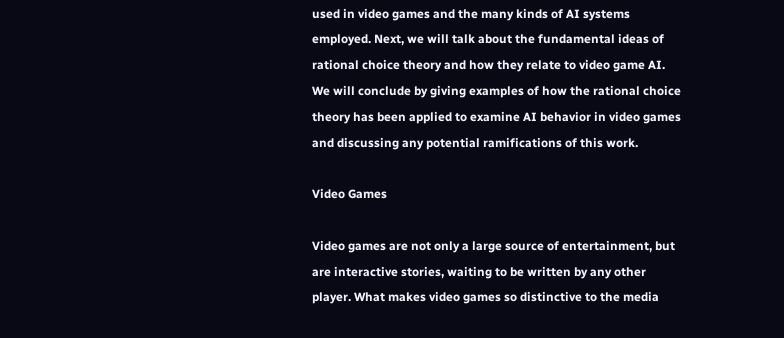used in video games and the many kinds of AI systems employed. Next, we will talk about the fundamental ideas of rational choice theory and how they relate to video game AI. We will conclude by giving examples of how the rational choice theory has been applied to examine AI behavior in video games and discussing any potential ramifications of this work.

Video Games

Video games are not only a large source of entertainment, but are interactive stories, waiting to be written by any other player. What makes video games so distinctive to the media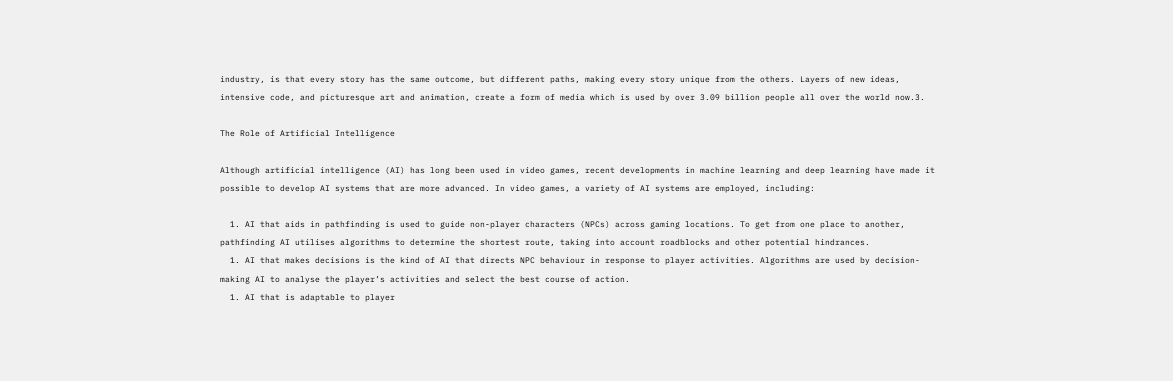industry, is that every story has the same outcome, but different paths, making every story unique from the others. Layers of new ideas, intensive code, and picturesque art and animation, create a form of media which is used by over 3.09 billion people all over the world now.3.

The Role of Artificial Intelligence

Although artificial intelligence (AI) has long been used in video games, recent developments in machine learning and deep learning have made it possible to develop AI systems that are more advanced. In video games, a variety of AI systems are employed, including:

  1. AI that aids in pathfinding is used to guide non-player characters (NPCs) across gaming locations. To get from one place to another, pathfinding AI utilises algorithms to determine the shortest route, taking into account roadblocks and other potential hindrances.
  1. AI that makes decisions is the kind of AI that directs NPC behaviour in response to player activities. Algorithms are used by decision-making AI to analyse the player’s activities and select the best course of action.
  1. AI that is adaptable to player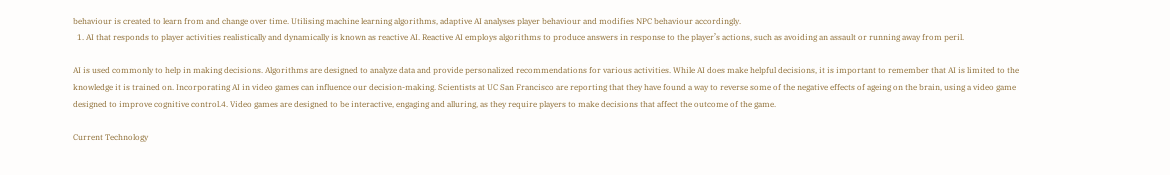behaviour is created to learn from and change over time. Utilising machine learning algorithms, adaptive AI analyses player behaviour and modifies NPC behaviour accordingly.
  1. AI that responds to player activities realistically and dynamically is known as reactive AI. Reactive AI employs algorithms to produce answers in response to the player’s actions, such as avoiding an assault or running away from peril.

AI is used commonly to help in making decisions. Algorithms are designed to analyze data and provide personalized recommendations for various activities. While AI does make helpful decisions, it is important to remember that AI is limited to the knowledge it is trained on. Incorporating AI in video games can influence our decision-making. Scientists at UC San Francisco are reporting that they have found a way to reverse some of the negative effects of ageing on the brain, using a video game designed to improve cognitive control.4. Video games are designed to be interactive, engaging and alluring, as they require players to make decisions that affect the outcome of the game.

Current Technology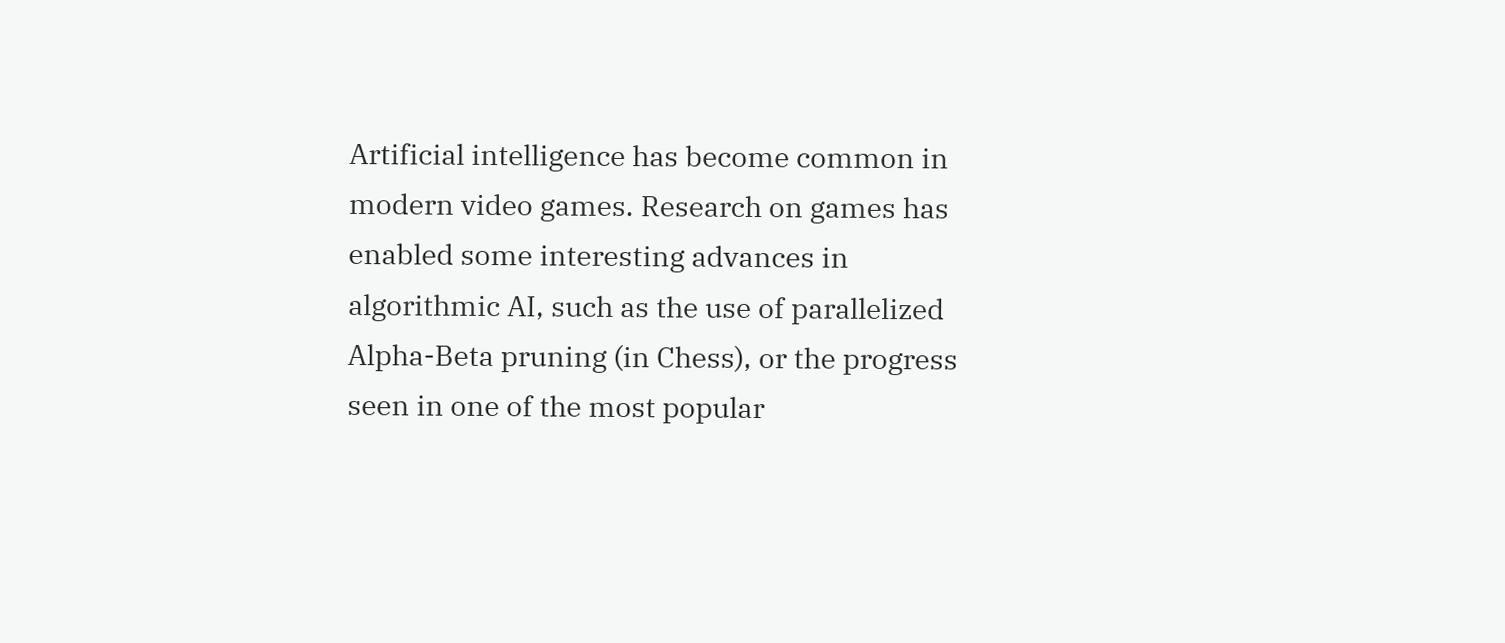Artificial intelligence has become common in modern video games. Research on games has enabled some interesting advances in algorithmic AI, such as the use of parallelized Alpha-Beta pruning (in Chess), or the progress seen in one of the most popular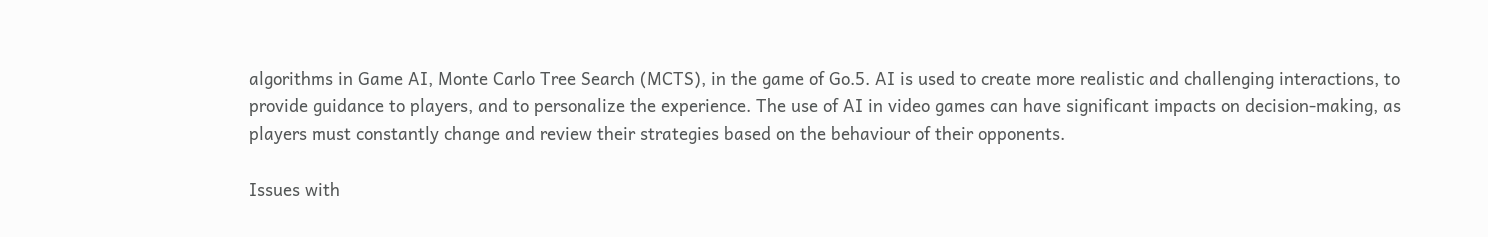algorithms in Game AI, Monte Carlo Tree Search (MCTS), in the game of Go.5. AI is used to create more realistic and challenging interactions, to provide guidance to players, and to personalize the experience. The use of AI in video games can have significant impacts on decision-making, as players must constantly change and review their strategies based on the behaviour of their opponents.

Issues with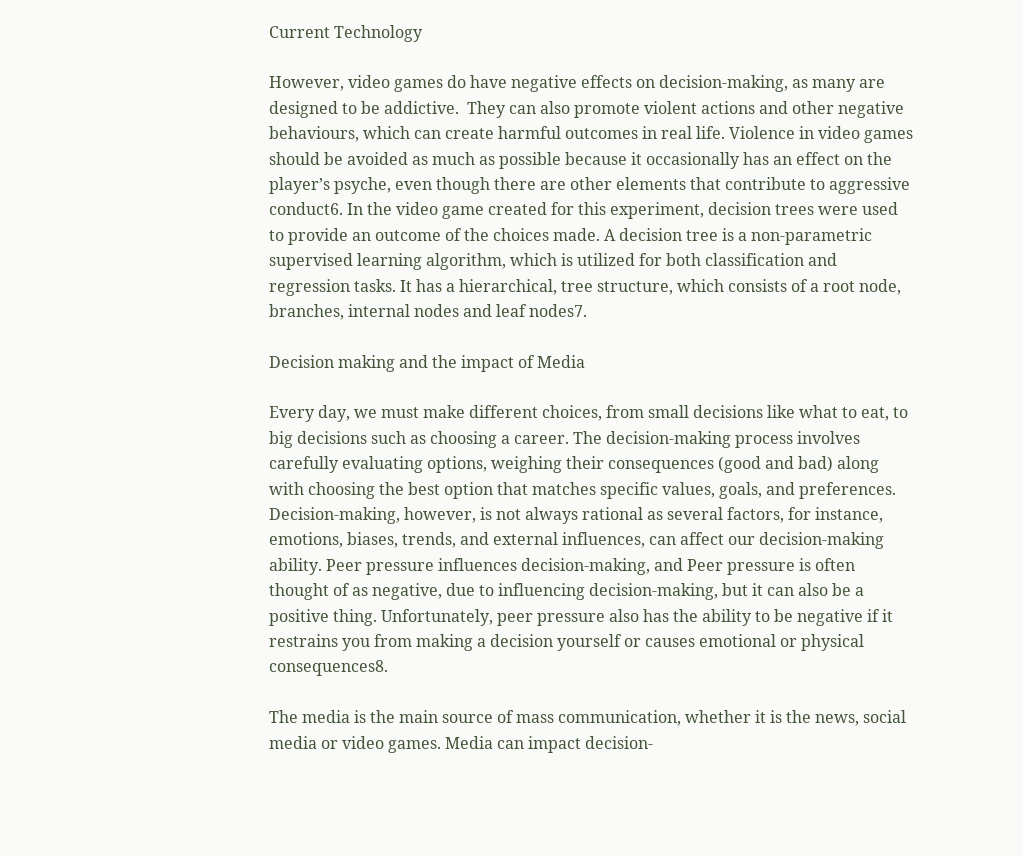Current Technology

However, video games do have negative effects on decision-making, as many are designed to be addictive.  They can also promote violent actions and other negative behaviours, which can create harmful outcomes in real life. Violence in video games should be avoided as much as possible because it occasionally has an effect on the player’s psyche, even though there are other elements that contribute to aggressive conduct6. In the video game created for this experiment, decision trees were used to provide an outcome of the choices made. A decision tree is a non-parametric supervised learning algorithm, which is utilized for both classification and regression tasks. It has a hierarchical, tree structure, which consists of a root node, branches, internal nodes and leaf nodes7.

Decision making and the impact of Media

Every day, we must make different choices, from small decisions like what to eat, to big decisions such as choosing a career. The decision-making process involves carefully evaluating options, weighing their consequences (good and bad) along with choosing the best option that matches specific values, goals, and preferences. Decision-making, however, is not always rational as several factors, for instance, emotions, biases, trends, and external influences, can affect our decision-making ability. Peer pressure influences decision-making, and Peer pressure is often thought of as negative, due to influencing decision-making, but it can also be a positive thing. Unfortunately, peer pressure also has the ability to be negative if it restrains you from making a decision yourself or causes emotional or physical consequences8.

The media is the main source of mass communication, whether it is the news, social media or video games. Media can impact decision-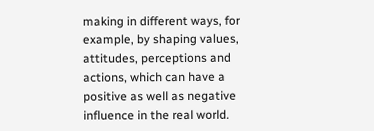making in different ways, for example, by shaping values, attitudes, perceptions and actions, which can have a positive as well as negative influence in the real world.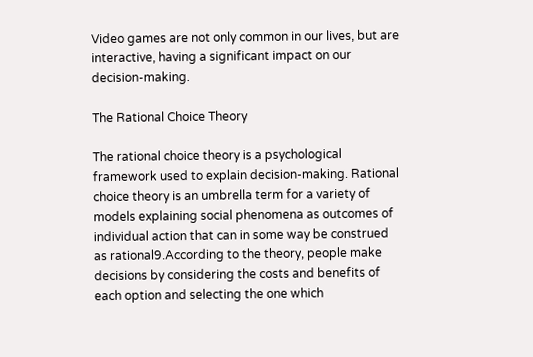Video games are not only common in our lives, but are interactive, having a significant impact on our decision-making.

The Rational Choice Theory

The rational choice theory is a psychological framework used to explain decision-making. Rational choice theory is an umbrella term for a variety of models explaining social phenomena as outcomes of individual action that can in some way be construed as rational9.According to the theory, people make decisions by considering the costs and benefits of each option and selecting the one which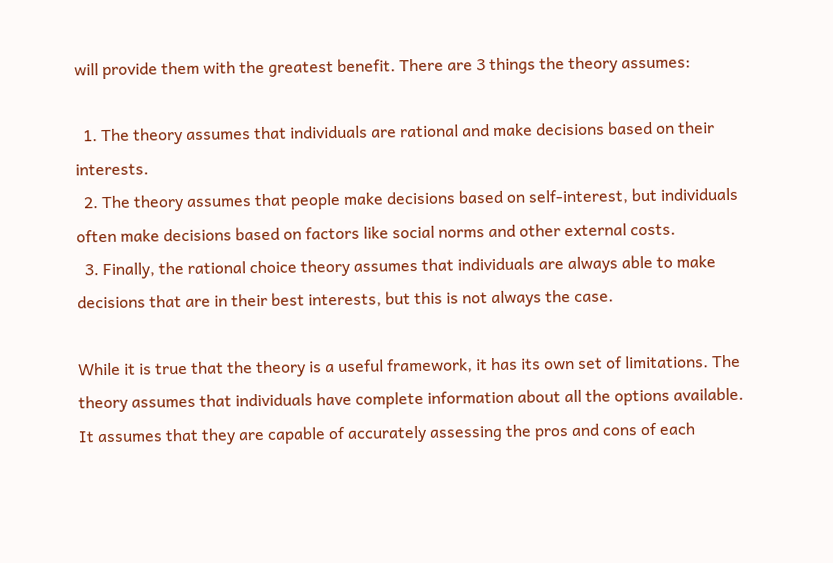will provide them with the greatest benefit. There are 3 things the theory assumes:

  1. The theory assumes that individuals are rational and make decisions based on their interests.
  2. The theory assumes that people make decisions based on self-interest, but individuals often make decisions based on factors like social norms and other external costs.
  3. Finally, the rational choice theory assumes that individuals are always able to make decisions that are in their best interests, but this is not always the case.

While it is true that the theory is a useful framework, it has its own set of limitations. The theory assumes that individuals have complete information about all the options available. It assumes that they are capable of accurately assessing the pros and cons of each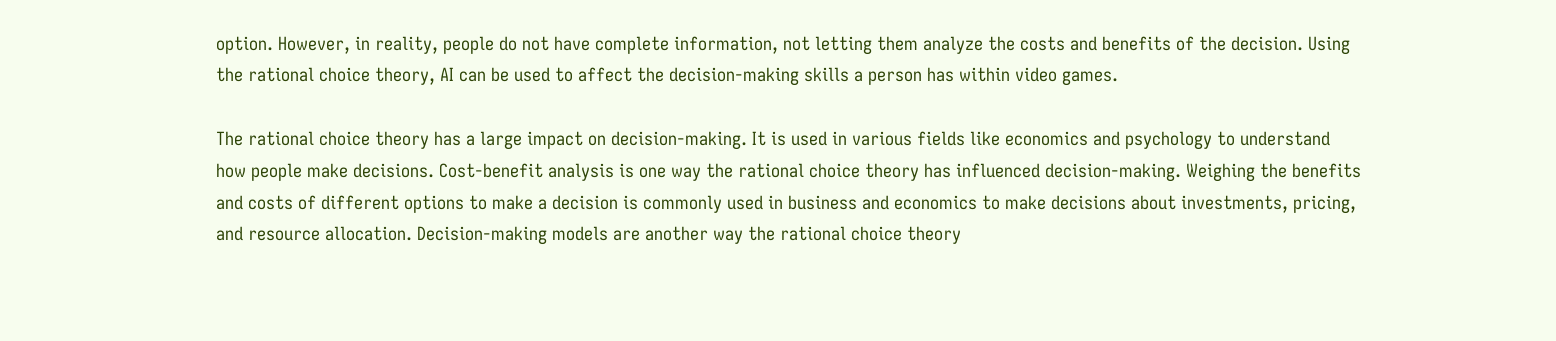option. However, in reality, people do not have complete information, not letting them analyze the costs and benefits of the decision. Using the rational choice theory, AI can be used to affect the decision-making skills a person has within video games.

The rational choice theory has a large impact on decision-making. It is used in various fields like economics and psychology to understand how people make decisions. Cost-benefit analysis is one way the rational choice theory has influenced decision-making. Weighing the benefits and costs of different options to make a decision is commonly used in business and economics to make decisions about investments, pricing, and resource allocation. Decision-making models are another way the rational choice theory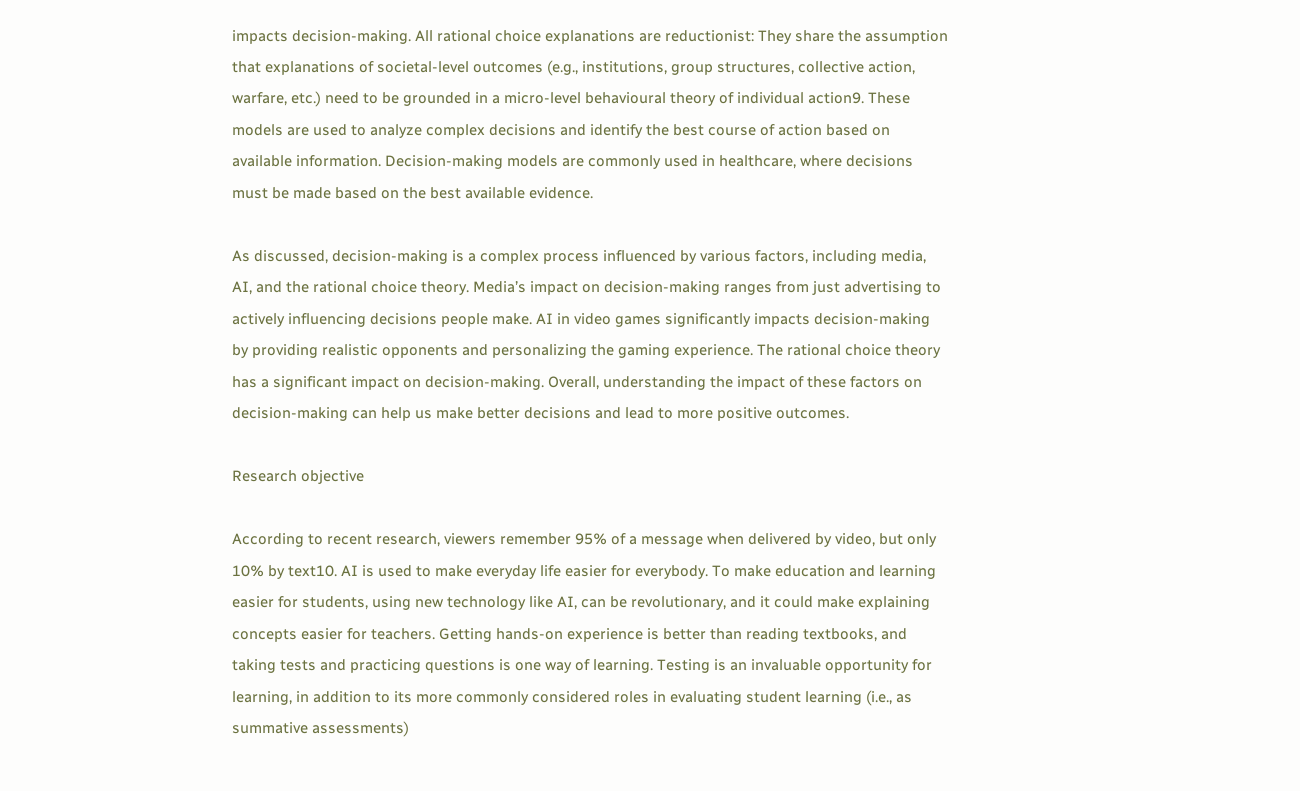impacts decision-making. All rational choice explanations are reductionist: They share the assumption that explanations of societal-level outcomes (e.g., institutions, group structures, collective action, warfare, etc.) need to be grounded in a micro-level behavioural theory of individual action9. These models are used to analyze complex decisions and identify the best course of action based on available information. Decision-making models are commonly used in healthcare, where decisions must be made based on the best available evidence.

As discussed, decision-making is a complex process influenced by various factors, including media, AI, and the rational choice theory. Media’s impact on decision-making ranges from just advertising to actively influencing decisions people make. AI in video games significantly impacts decision-making by providing realistic opponents and personalizing the gaming experience. The rational choice theory has a significant impact on decision-making. Overall, understanding the impact of these factors on decision-making can help us make better decisions and lead to more positive outcomes.

Research objective

According to recent research, viewers remember 95% of a message when delivered by video, but only 10% by text10. AI is used to make everyday life easier for everybody. To make education and learning easier for students, using new technology like AI, can be revolutionary, and it could make explaining concepts easier for teachers. Getting hands-on experience is better than reading textbooks, and taking tests and practicing questions is one way of learning. Testing is an invaluable opportunity for learning, in addition to its more commonly considered roles in evaluating student learning (i.e., as summative assessments)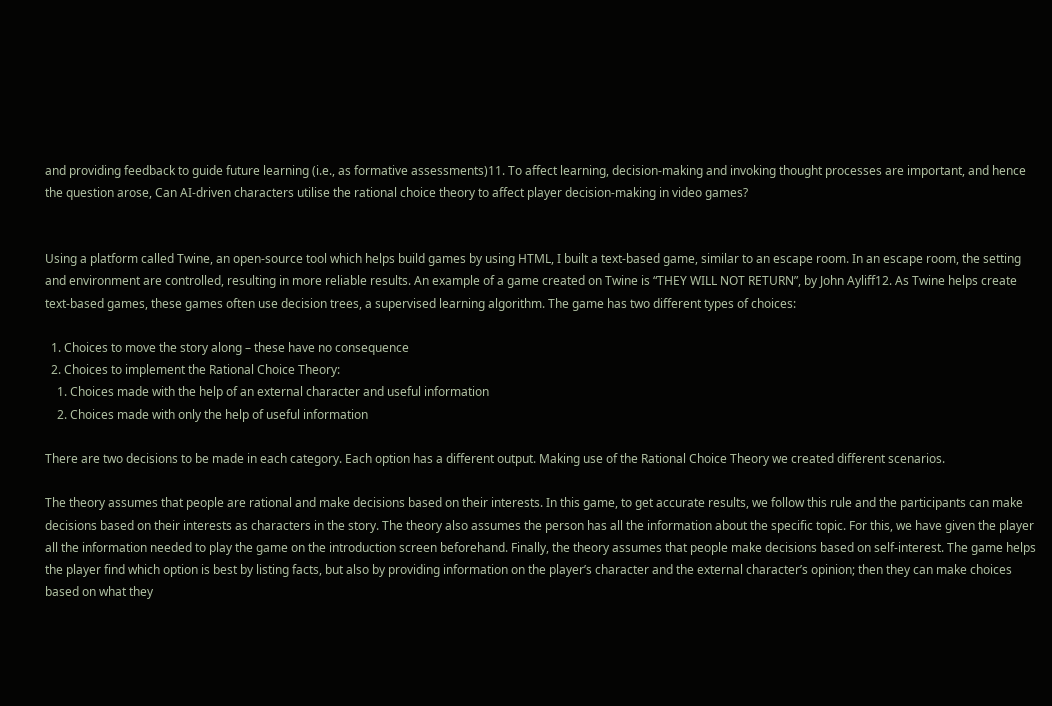and providing feedback to guide future learning (i.e., as formative assessments)11. To affect learning, decision-making and invoking thought processes are important, and hence the question arose, Can AI-driven characters utilise the rational choice theory to affect player decision-making in video games?


Using a platform called Twine, an open-source tool which helps build games by using HTML, I built a text-based game, similar to an escape room. In an escape room, the setting and environment are controlled, resulting in more reliable results. An example of a game created on Twine is “THEY WILL NOT RETURN”, by John Ayliff12. As Twine helps create text-based games, these games often use decision trees, a supervised learning algorithm. The game has two different types of choices:

  1. Choices to move the story along – these have no consequence
  2. Choices to implement the Rational Choice Theory:
    1. Choices made with the help of an external character and useful information
    2. Choices made with only the help of useful information

There are two decisions to be made in each category. Each option has a different output. Making use of the Rational Choice Theory we created different scenarios.

The theory assumes that people are rational and make decisions based on their interests. In this game, to get accurate results, we follow this rule and the participants can make decisions based on their interests as characters in the story. The theory also assumes the person has all the information about the specific topic. For this, we have given the player all the information needed to play the game on the introduction screen beforehand. Finally, the theory assumes that people make decisions based on self-interest. The game helps the player find which option is best by listing facts, but also by providing information on the player’s character and the external character’s opinion; then they can make choices based on what they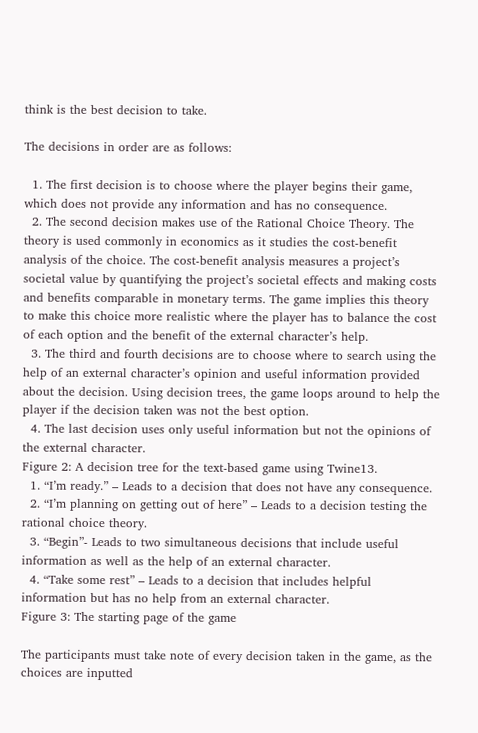think is the best decision to take.

The decisions in order are as follows:

  1. The first decision is to choose where the player begins their game, which does not provide any information and has no consequence.
  2. The second decision makes use of the Rational Choice Theory. The theory is used commonly in economics as it studies the cost-benefit analysis of the choice. The cost-benefit analysis measures a project’s societal value by quantifying the project’s societal effects and making costs and benefits comparable in monetary terms. The game implies this theory to make this choice more realistic where the player has to balance the cost of each option and the benefit of the external character’s help.
  3. The third and fourth decisions are to choose where to search using the help of an external character’s opinion and useful information provided about the decision. Using decision trees, the game loops around to help the player if the decision taken was not the best option.
  4. The last decision uses only useful information but not the opinions of the external character.
Figure 2: A decision tree for the text-based game using Twine13.
  1. “I’m ready.” – Leads to a decision that does not have any consequence.
  2. “I’m planning on getting out of here” – Leads to a decision testing the rational choice theory.
  3. “Begin”- Leads to two simultaneous decisions that include useful information as well as the help of an external character.
  4. “Take some rest” – Leads to a decision that includes helpful information but has no help from an external character.
Figure 3: The starting page of the game

The participants must take note of every decision taken in the game, as the choices are inputted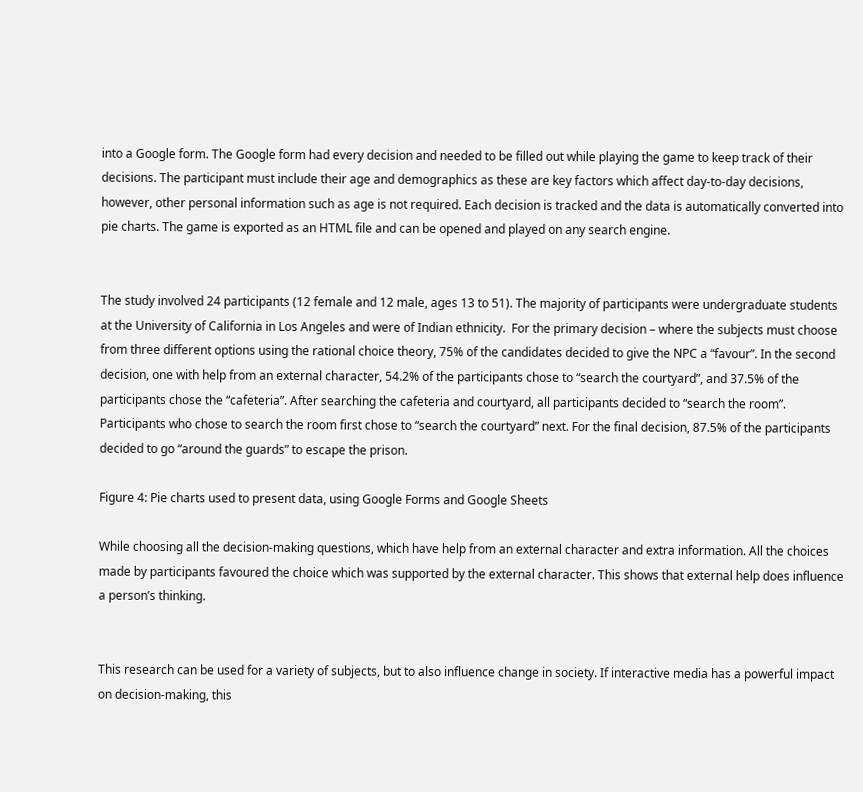into a Google form. The Google form had every decision and needed to be filled out while playing the game to keep track of their decisions. The participant must include their age and demographics as these are key factors which affect day-to-day decisions, however, other personal information such as age is not required. Each decision is tracked and the data is automatically converted into pie charts. The game is exported as an HTML file and can be opened and played on any search engine.


The study involved 24 participants (12 female and 12 male, ages 13 to 51). The majority of participants were undergraduate students at the University of California in Los Angeles and were of Indian ethnicity.  For the primary decision – where the subjects must choose from three different options using the rational choice theory, 75% of the candidates decided to give the NPC a “favour”. In the second decision, one with help from an external character, 54.2% of the participants chose to “search the courtyard”, and 37.5% of the participants chose the “cafeteria”. After searching the cafeteria and courtyard, all participants decided to “search the room”. Participants who chose to search the room first chose to “search the courtyard” next. For the final decision, 87.5% of the participants decided to go “around the guards” to escape the prison.

Figure 4: Pie charts used to present data, using Google Forms and Google Sheets

While choosing all the decision-making questions, which have help from an external character and extra information. All the choices made by participants favoured the choice which was supported by the external character. This shows that external help does influence a person’s thinking.


This research can be used for a variety of subjects, but to also influence change in society. If interactive media has a powerful impact on decision-making, this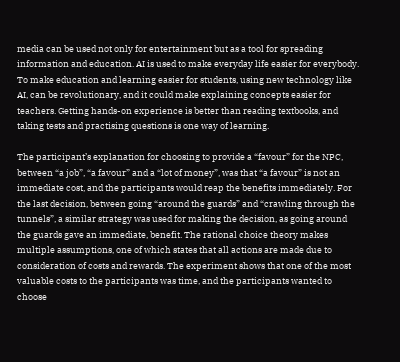media can be used not only for entertainment but as a tool for spreading information and education. AI is used to make everyday life easier for everybody. To make education and learning easier for students, using new technology like AI, can be revolutionary, and it could make explaining concepts easier for teachers. Getting hands-on experience is better than reading textbooks, and taking tests and practising questions is one way of learning.

The participant’s explanation for choosing to provide a “favour” for the NPC, between “a job”, “a favour” and a “lot of money”, was that “a favour” is not an immediate cost, and the participants would reap the benefits immediately. For the last decision, between going “around the guards” and “crawling through the tunnels”, a similar strategy was used for making the decision, as going around the guards gave an immediate, benefit. The rational choice theory makes multiple assumptions, one of which states that all actions are made due to consideration of costs and rewards. The experiment shows that one of the most valuable costs to the participants was time, and the participants wanted to choose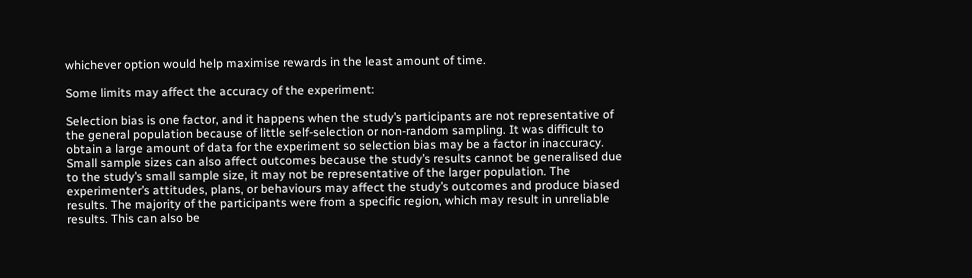whichever option would help maximise rewards in the least amount of time.

Some limits may affect the accuracy of the experiment:

Selection bias is one factor, and it happens when the study’s participants are not representative of the general population because of little self-selection or non-random sampling. It was difficult to obtain a large amount of data for the experiment so selection bias may be a factor in inaccuracy. Small sample sizes can also affect outcomes because the study’s results cannot be generalised due to the study’s small sample size, it may not be representative of the larger population. The experimenter’s attitudes, plans, or behaviours may affect the study’s outcomes and produce biased results. The majority of the participants were from a specific region, which may result in unreliable results. This can also be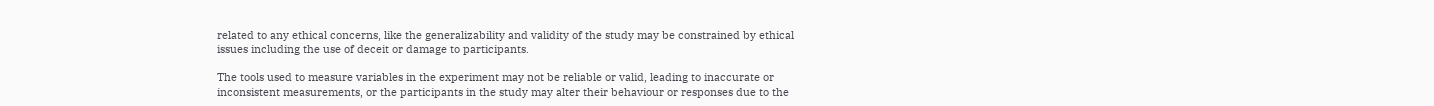related to any ethical concerns, like the generalizability and validity of the study may be constrained by ethical issues including the use of deceit or damage to participants.

The tools used to measure variables in the experiment may not be reliable or valid, leading to inaccurate or inconsistent measurements, or the participants in the study may alter their behaviour or responses due to the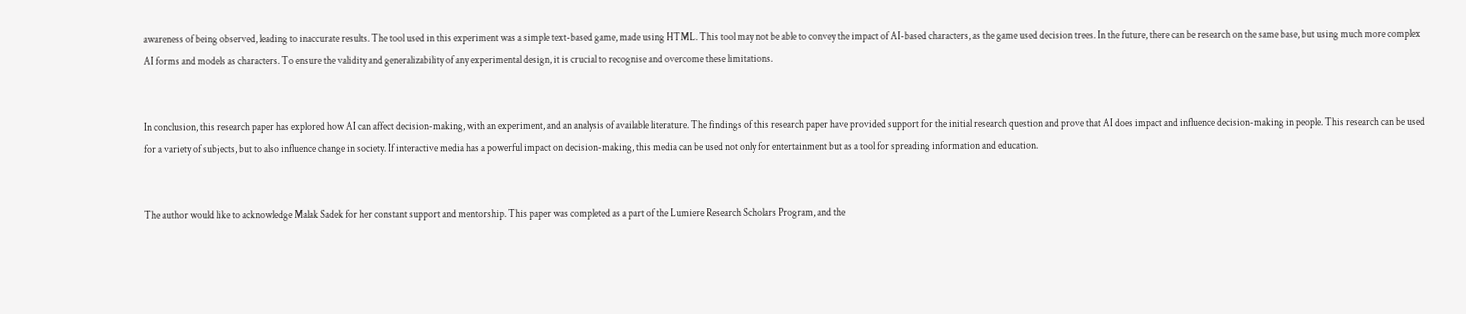awareness of being observed, leading to inaccurate results. The tool used in this experiment was a simple text-based game, made using HTML. This tool may not be able to convey the impact of AI-based characters, as the game used decision trees. In the future, there can be research on the same base, but using much more complex AI forms and models as characters. To ensure the validity and generalizability of any experimental design, it is crucial to recognise and overcome these limitations.


In conclusion, this research paper has explored how AI can affect decision-making, with an experiment, and an analysis of available literature. The findings of this research paper have provided support for the initial research question and prove that AI does impact and influence decision-making in people. This research can be used for a variety of subjects, but to also influence change in society. If interactive media has a powerful impact on decision-making, this media can be used not only for entertainment but as a tool for spreading information and education.


The author would like to acknowledge Malak Sadek for her constant support and mentorship. This paper was completed as a part of the Lumiere Research Scholars Program, and the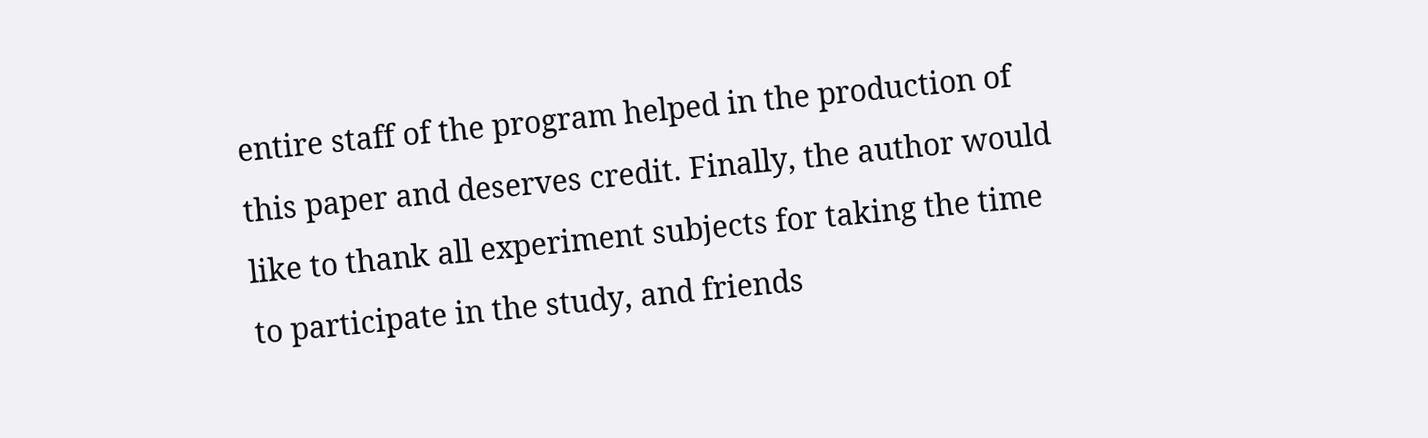entire staff of the program helped in the production of this paper and deserves credit. Finally, the author would like to thank all experiment subjects for taking the time to participate in the study, and friends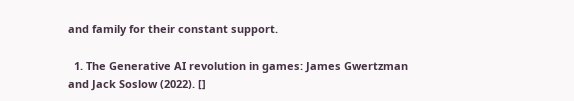and family for their constant support.

  1. The Generative AI revolution in games: James Gwertzman and Jack Soslow (2022). []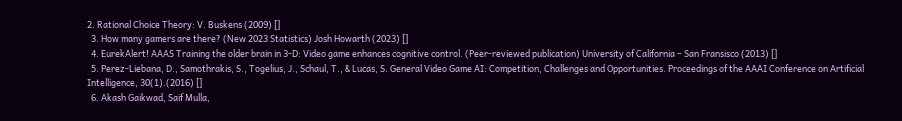2. Rational Choice Theory: V. Buskens (2009) []
  3. How many gamers are there? (New 2023 Statistics) Josh Howarth (2023) []
  4. EurekAlert! AAAS Training the older brain in 3-D: Video game enhances cognitive control. (Peer-reviewed publication) University of California – San Fransisco (2013) []
  5. Perez-Liebana, D., Samothrakis, S., Togelius, J., Schaul, T., & Lucas, S. General Video Game AI: Competition, Challenges and Opportunities. Proceedings of the AAAI Conference on Artificial Intelligence, 30(1).(2016) []
  6. Akash Gaikwad, Saif Mulla,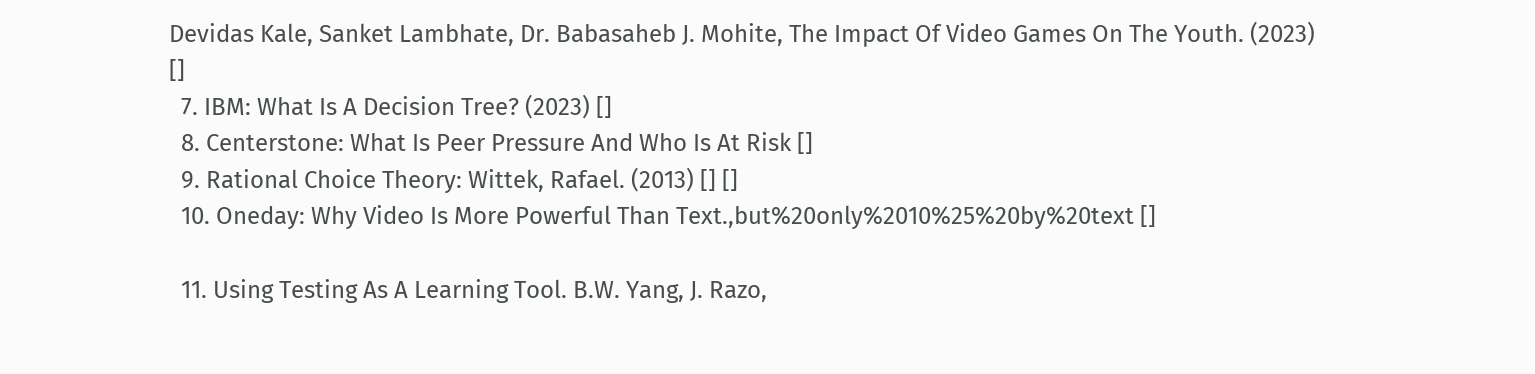Devidas Kale, Sanket Lambhate, Dr. Babasaheb J. Mohite, The Impact Of Video Games On The Youth. (2023) []
  7. IBM: What Is A Decision Tree? (2023) []
  8. Centerstone: What Is Peer Pressure And Who Is At Risk []
  9. Rational Choice Theory: Wittek, Rafael. (2013) [] []
  10. Oneday: Why Video Is More Powerful Than Text.,but%20only%2010%25%20by%20text []

  11. Using Testing As A Learning Tool. B.W. Yang, J. Razo,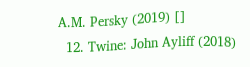A.M. Persky (2019) []
  12. Twine: John Ayliff (2018)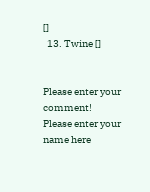[]
  13. Twine []


Please enter your comment!
Please enter your name here